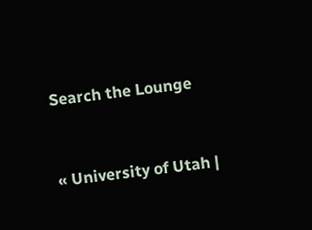Search the Lounge


« University of Utah |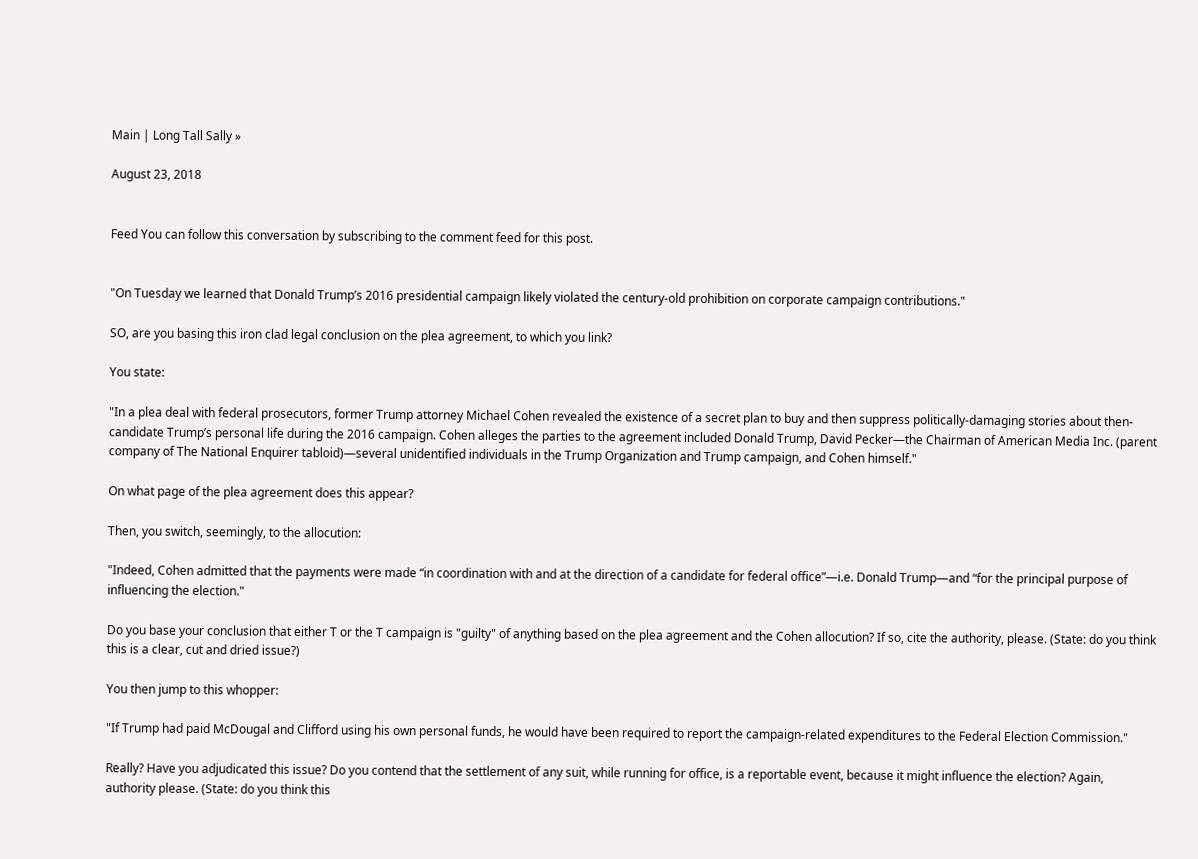Main | Long Tall Sally »

August 23, 2018


Feed You can follow this conversation by subscribing to the comment feed for this post.


"On Tuesday we learned that Donald Trump’s 2016 presidential campaign likely violated the century-old prohibition on corporate campaign contributions."

SO, are you basing this iron clad legal conclusion on the plea agreement, to which you link?

You state:

"In a plea deal with federal prosecutors, former Trump attorney Michael Cohen revealed the existence of a secret plan to buy and then suppress politically-damaging stories about then-candidate Trump’s personal life during the 2016 campaign. Cohen alleges the parties to the agreement included Donald Trump, David Pecker—the Chairman of American Media Inc. (parent company of The National Enquirer tabloid)—several unidentified individuals in the Trump Organization and Trump campaign, and Cohen himself."

On what page of the plea agreement does this appear?

Then, you switch, seemingly, to the allocution:

"Indeed, Cohen admitted that the payments were made “in coordination with and at the direction of a candidate for federal office”—i.e. Donald Trump—and “for the principal purpose of influencing the election."

Do you base your conclusion that either T or the T campaign is "guilty" of anything based on the plea agreement and the Cohen allocution? If so, cite the authority, please. (State: do you think this is a clear, cut and dried issue?)

You then jump to this whopper:

"If Trump had paid McDougal and Clifford using his own personal funds, he would have been required to report the campaign-related expenditures to the Federal Election Commission."

Really? Have you adjudicated this issue? Do you contend that the settlement of any suit, while running for office, is a reportable event, because it might influence the election? Again, authority please. (State: do you think this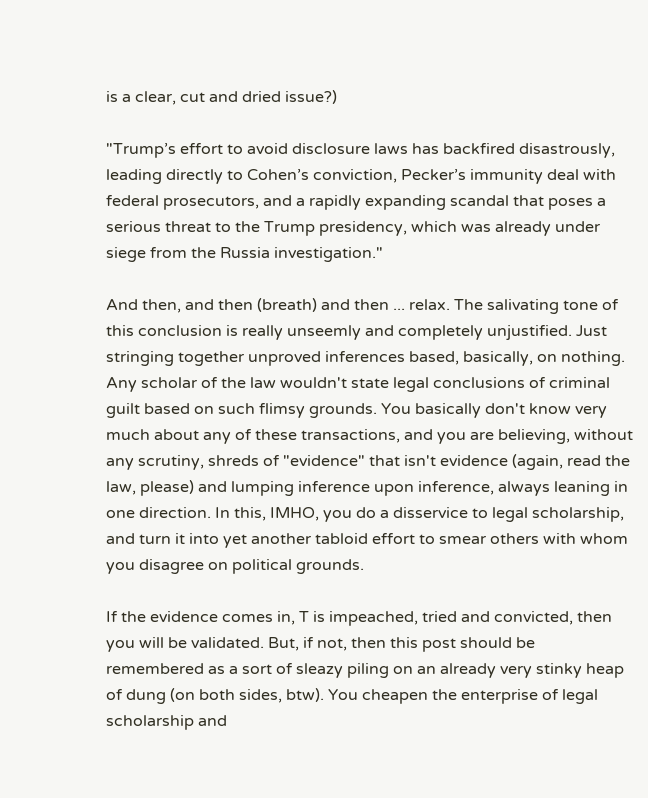is a clear, cut and dried issue?)

"Trump’s effort to avoid disclosure laws has backfired disastrously, leading directly to Cohen’s conviction, Pecker’s immunity deal with federal prosecutors, and a rapidly expanding scandal that poses a serious threat to the Trump presidency, which was already under siege from the Russia investigation."

And then, and then (breath) and then ... relax. The salivating tone of this conclusion is really unseemly and completely unjustified. Just stringing together unproved inferences based, basically, on nothing. Any scholar of the law wouldn't state legal conclusions of criminal guilt based on such flimsy grounds. You basically don't know very much about any of these transactions, and you are believing, without any scrutiny, shreds of "evidence" that isn't evidence (again, read the law, please) and lumping inference upon inference, always leaning in one direction. In this, IMHO, you do a disservice to legal scholarship, and turn it into yet another tabloid effort to smear others with whom you disagree on political grounds.

If the evidence comes in, T is impeached, tried and convicted, then you will be validated. But, if not, then this post should be remembered as a sort of sleazy piling on an already very stinky heap of dung (on both sides, btw). You cheapen the enterprise of legal scholarship and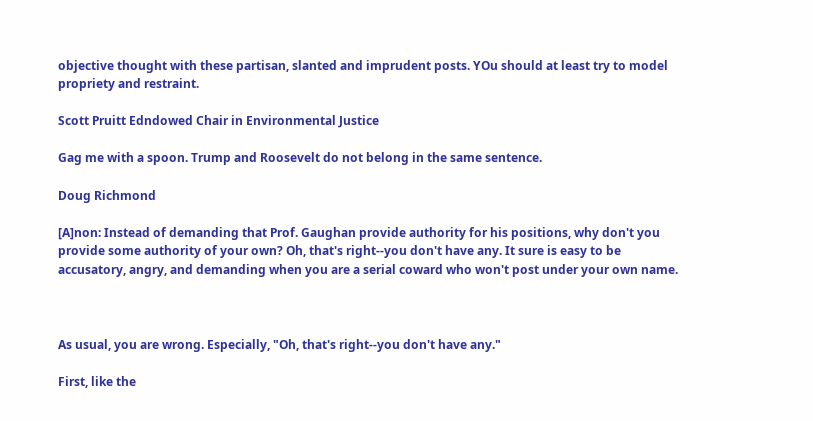objective thought with these partisan, slanted and imprudent posts. YOu should at least try to model propriety and restraint.

Scott Pruitt Edndowed Chair in Environmental Justice

Gag me with a spoon. Trump and Roosevelt do not belong in the same sentence.

Doug Richmond

[A]non: Instead of demanding that Prof. Gaughan provide authority for his positions, why don't you provide some authority of your own? Oh, that's right--you don't have any. It sure is easy to be accusatory, angry, and demanding when you are a serial coward who won't post under your own name.



As usual, you are wrong. Especially, "Oh, that's right--you don't have any."

First, like the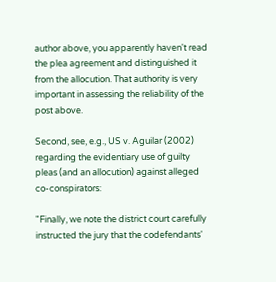author above, you apparently haven't read the plea agreement and distinguished it from the allocution. That authority is very important in assessing the reliability of the post above.

Second, see, e.g., US v. Aguilar (2002) regarding the evidentiary use of guilty pleas (and an allocution) against alleged co-conspirators:

"Finally, we note the district court carefully instructed the jury that the codefendants'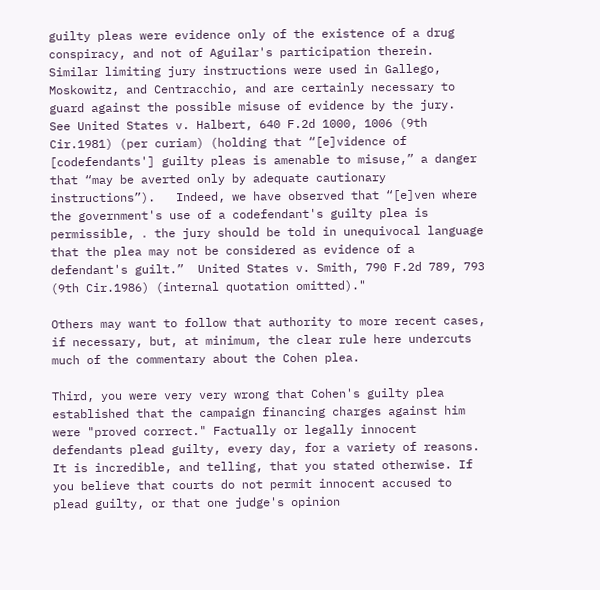guilty pleas were evidence only of the existence of a drug conspiracy, and not of Aguilar's participation therein.   Similar limiting jury instructions were used in Gallego, Moskowitz, and Centracchio, and are certainly necessary to guard against the possible misuse of evidence by the jury.   See United States v. Halbert, 640 F.2d 1000, 1006 (9th Cir.1981) (per curiam) (holding that “[e]vidence of [codefendants'] guilty pleas is amenable to misuse,” a danger that “may be averted only by adequate cautionary instructions”).   Indeed, we have observed that “[e]ven where the government's use of a codefendant's guilty plea is permissible, ․ the jury should be told in unequivocal language that the plea may not be considered as evidence of a defendant's guilt.”  United States v. Smith, 790 F.2d 789, 793 (9th Cir.1986) (internal quotation omitted)."

Others may want to follow that authority to more recent cases, if necessary, but, at minimum, the clear rule here undercuts much of the commentary about the Cohen plea.

Third, you were very very wrong that Cohen's guilty plea established that the campaign financing charges against him were "proved correct." Factually or legally innocent defendants plead guilty, every day, for a variety of reasons. It is incredible, and telling, that you stated otherwise. If you believe that courts do not permit innocent accused to plead guilty, or that one judge's opinion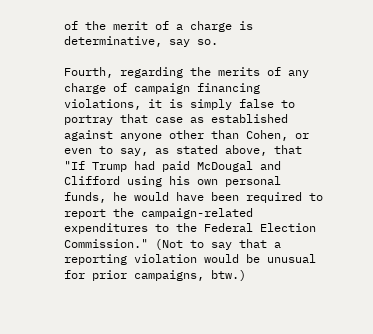of the merit of a charge is determinative, say so.

Fourth, regarding the merits of any charge of campaign financing violations, it is simply false to portray that case as established against anyone other than Cohen, or even to say, as stated above, that "If Trump had paid McDougal and Clifford using his own personal funds, he would have been required to report the campaign-related expenditures to the Federal Election Commission." (Not to say that a reporting violation would be unusual for prior campaigns, btw.)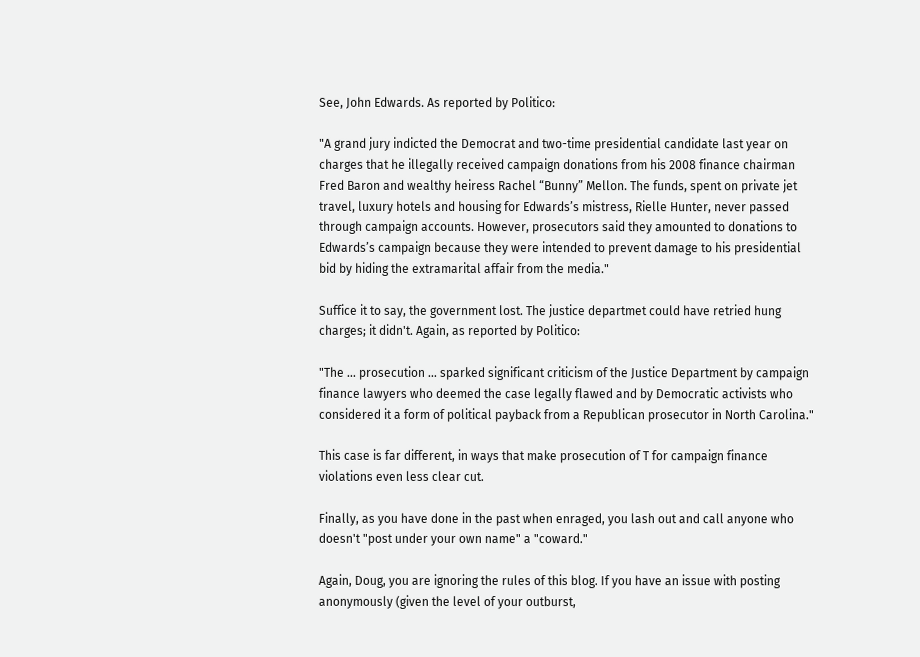See, John Edwards. As reported by Politico:

"A grand jury indicted the Democrat and two-time presidential candidate last year on charges that he illegally received campaign donations from his 2008 finance chairman Fred Baron and wealthy heiress Rachel “Bunny” Mellon. The funds, spent on private jet travel, luxury hotels and housing for Edwards’s mistress, Rielle Hunter, never passed through campaign accounts. However, prosecutors said they amounted to donations to Edwards’s campaign because they were intended to prevent damage to his presidential bid by hiding the extramarital affair from the media."

Suffice it to say, the government lost. The justice departmet could have retried hung charges; it didn't. Again, as reported by Politico:

"The ... prosecution ... sparked significant criticism of the Justice Department by campaign finance lawyers who deemed the case legally flawed and by Democratic activists who considered it a form of political payback from a Republican prosecutor in North Carolina."

This case is far different, in ways that make prosecution of T for campaign finance violations even less clear cut.

Finally, as you have done in the past when enraged, you lash out and call anyone who doesn't "post under your own name" a "coward."

Again, Doug, you are ignoring the rules of this blog. If you have an issue with posting anonymously (given the level of your outburst,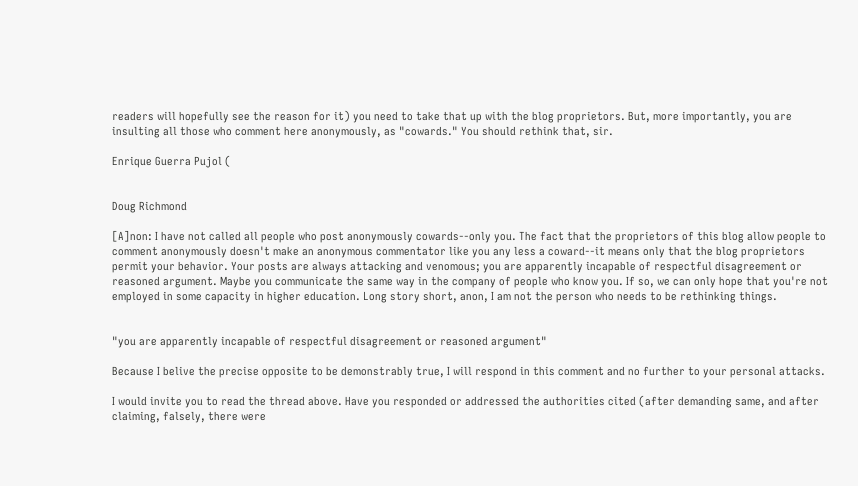readers will hopefully see the reason for it) you need to take that up with the blog proprietors. But, more importantly, you are insulting all those who comment here anonymously, as "cowards." You should rethink that, sir.

Enrique Guerra Pujol (


Doug Richmond

[A]non: I have not called all people who post anonymously cowards--only you. The fact that the proprietors of this blog allow people to comment anonymously doesn't make an anonymous commentator like you any less a coward--it means only that the blog proprietors permit your behavior. Your posts are always attacking and venomous; you are apparently incapable of respectful disagreement or reasoned argument. Maybe you communicate the same way in the company of people who know you. If so, we can only hope that you're not employed in some capacity in higher education. Long story short, anon, I am not the person who needs to be rethinking things.


"you are apparently incapable of respectful disagreement or reasoned argument"

Because I belive the precise opposite to be demonstrably true, I will respond in this comment and no further to your personal attacks.

I would invite you to read the thread above. Have you responded or addressed the authorities cited (after demanding same, and after claiming, falsely, there were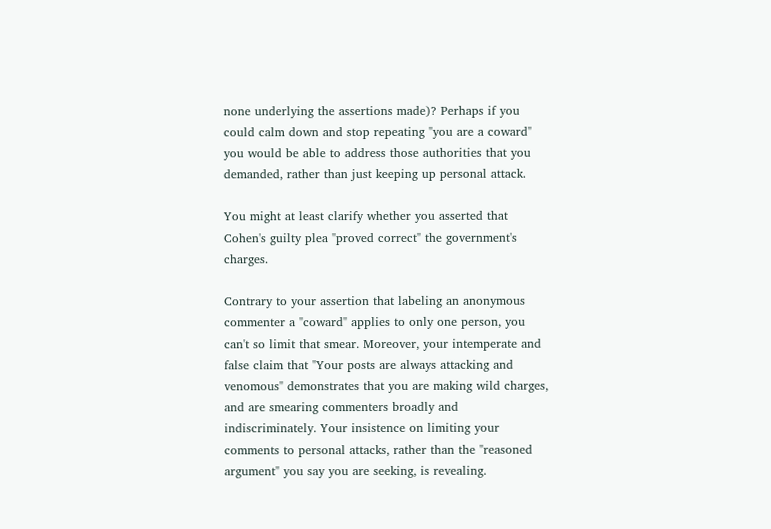none underlying the assertions made)? Perhaps if you could calm down and stop repeating "you are a coward" you would be able to address those authorities that you demanded, rather than just keeping up personal attack.

You might at least clarify whether you asserted that Cohen's guilty plea "proved correct" the government's charges.

Contrary to your assertion that labeling an anonymous commenter a "coward" applies to only one person, you can't so limit that smear. Moreover, your intemperate and false claim that "Your posts are always attacking and venomous" demonstrates that you are making wild charges, and are smearing commenters broadly and indiscriminately. Your insistence on limiting your comments to personal attacks, rather than the "reasoned argument" you say you are seeking, is revealing.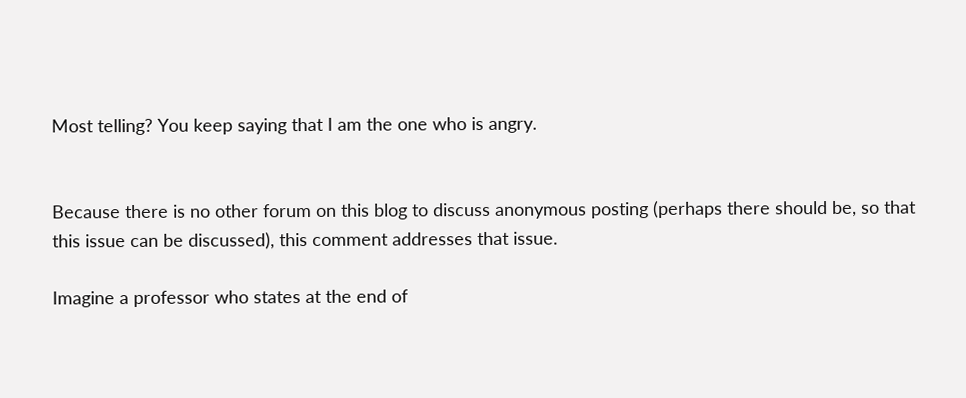Most telling? You keep saying that I am the one who is angry.


Because there is no other forum on this blog to discuss anonymous posting (perhaps there should be, so that this issue can be discussed), this comment addresses that issue.

Imagine a professor who states at the end of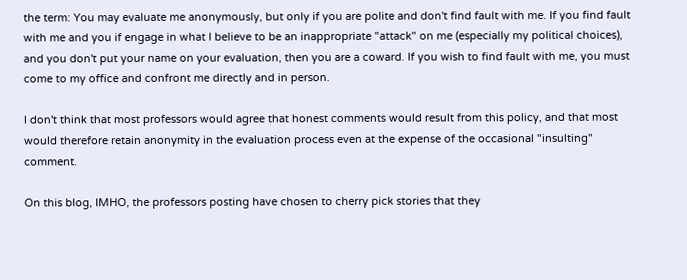the term: You may evaluate me anonymously, but only if you are polite and don't find fault with me. If you find fault with me and you if engage in what I believe to be an inappropriate "attack" on me (especially my political choices), and you don't put your name on your evaluation, then you are a coward. If you wish to find fault with me, you must come to my office and confront me directly and in person.

I don't think that most professors would agree that honest comments would result from this policy, and that most would therefore retain anonymity in the evaluation process even at the expense of the occasional "insulting" comment.

On this blog, IMHO, the professors posting have chosen to cherry pick stories that they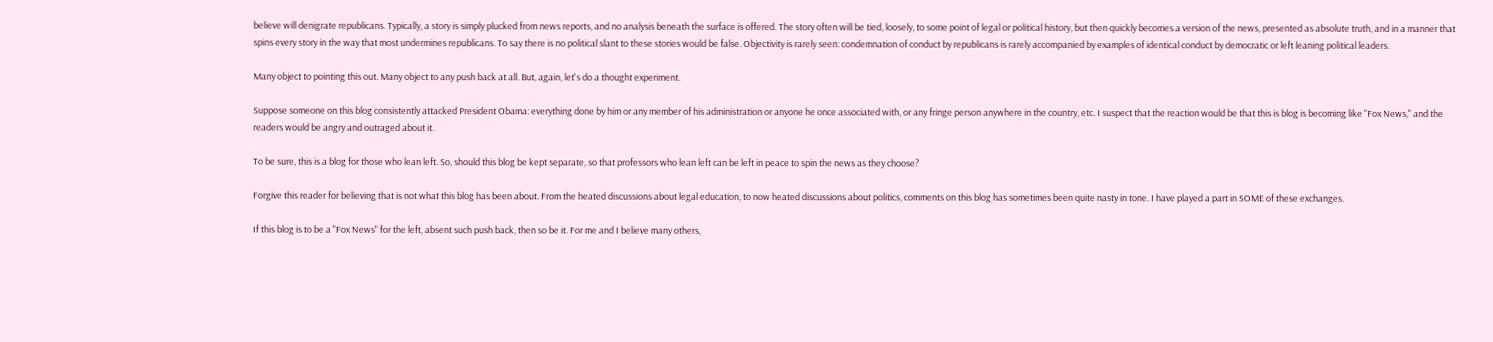believe will denigrate republicans. Typically, a story is simply plucked from news reports, and no analysis beneath the surface is offered. The story often will be tied, loosely, to some point of legal or political history, but then quickly becomes a version of the news, presented as absolute truth, and in a manner that spins every story in the way that most undermines republicans. To say there is no political slant to these stories would be false. Objectivity is rarely seen: condemnation of conduct by republicans is rarely accompanied by examples of identical conduct by democratic or left leaning political leaders.

Many object to pointing this out. Many object to any push back at all. But, again, let's do a thought experiment.

Suppose someone on this blog consistently attacked President Obama: everything done by him or any member of his administration or anyone he once associated with, or any fringe person anywhere in the country, etc. I suspect that the reaction would be that this is blog is becoming like "Fox News," and the readers would be angry and outraged about it.

To be sure, this is a blog for those who lean left. So, should this blog be kept separate, so that professors who lean left can be left in peace to spin the news as they choose?

Forgive this reader for believing that is not what this blog has been about. From the heated discussions about legal education, to now heated discussions about politics, comments on this blog has sometimes been quite nasty in tone. I have played a part in SOME of these exchanges.

If this blog is to be a "Fox News" for the left, absent such push back, then so be it. For me and I believe many others,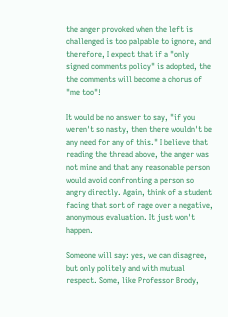the anger provoked when the left is challenged is too palpable to ignore, and therefore, I expect that if a "only signed comments policy" is adopted, the the comments will become a chorus of "me too"!

It would be no answer to say, "if you weren't so nasty, then there wouldn't be any need for any of this." I believe that reading the thread above, the anger was not mine and that any reasonable person would avoid confronting a person so angry directly. Again, think of a student facing that sort of rage over a negative, anonymous evaluation. It just won't happen.

Someone will say: yes, we can disagree, but only politely and with mutual respect. Some, like Professor Brody,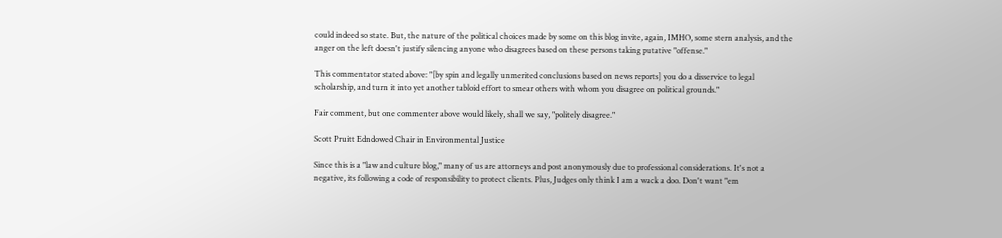could indeed so state. But, the nature of the political choices made by some on this blog invite, again, IMHO, some stern analysis, and the anger on the left doesn't justify silencing anyone who disagrees based on these persons taking putative "offense."

This commentator stated above: "[by spin and legally unmerited conclusions based on news reports] you do a disservice to legal scholarship, and turn it into yet another tabloid effort to smear others with whom you disagree on political grounds."

Fair comment, but one commenter above would likely, shall we say, "politely disagree."

Scott Pruitt Edndowed Chair in Environmental Justice

Since this is a "law and culture blog," many of us are attorneys and post anonymously due to professional considerations. It's not a negative, its following a code of responsibility to protect clients. Plus, Judges only think I am a wack a doo. Don't want "em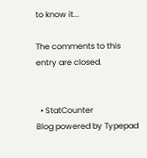to know it...

The comments to this entry are closed.


  • StatCounter
Blog powered by Typepad